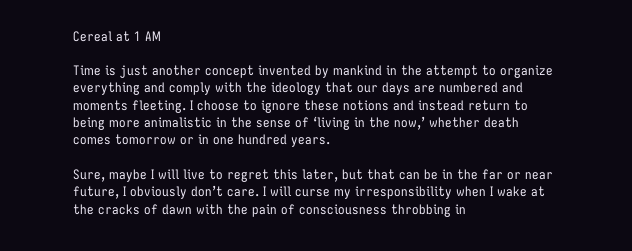Cereal at 1 AM

Time is just another concept invented by mankind in the attempt to organize everything and comply with the ideology that our days are numbered and moments fleeting. I choose to ignore these notions and instead return to being more animalistic in the sense of ‘living in the now,’ whether death comes tomorrow or in one hundred years.

Sure, maybe I will live to regret this later, but that can be in the far or near future, I obviously don’t care. I will curse my irresponsibility when I wake at the cracks of dawn with the pain of consciousness throbbing in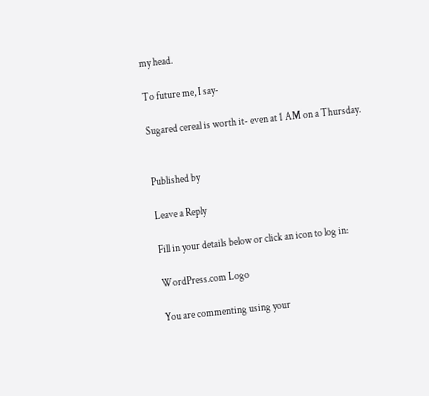my head.

To future me, I say-

Sugared cereal is worth it- even at 1 AM on a Thursday.


Published by

Leave a Reply

Fill in your details below or click an icon to log in:

WordPress.com Logo

You are commenting using your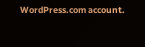WordPress.com account.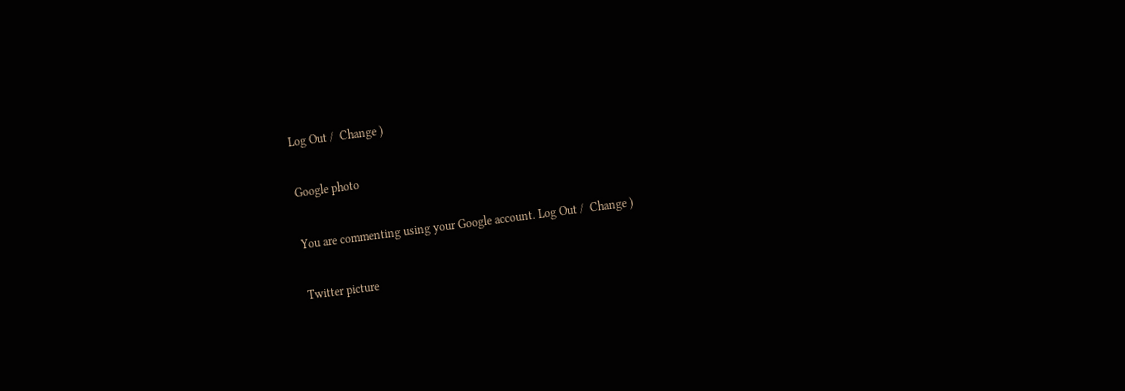Log Out /  Change )

Google photo

You are commenting using your Google account. Log Out /  Change )

Twitter picture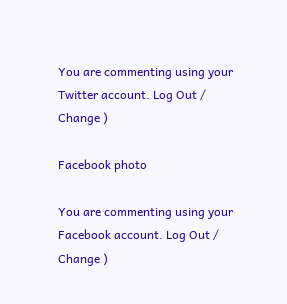You are commenting using your Twitter account. Log Out /  Change )

Facebook photo

You are commenting using your Facebook account. Log Out /  Change )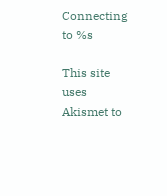Connecting to %s

This site uses Akismet to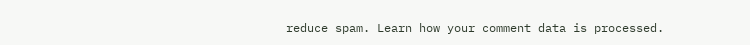reduce spam. Learn how your comment data is processed.